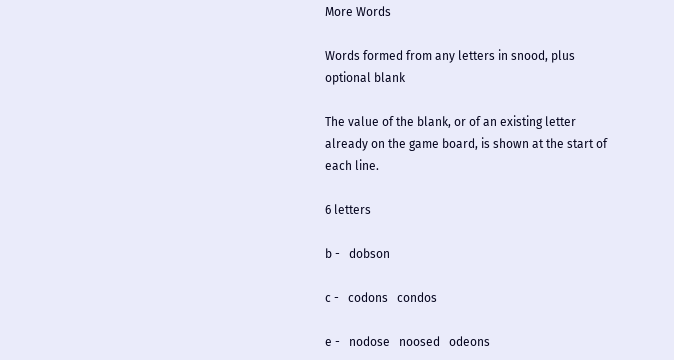More Words

Words formed from any letters in snood, plus optional blank

The value of the blank, or of an existing letter already on the game board, is shown at the start of each line.

6 letters

b -   dobson

c -   codons   condos

e -   nodose   noosed   odeons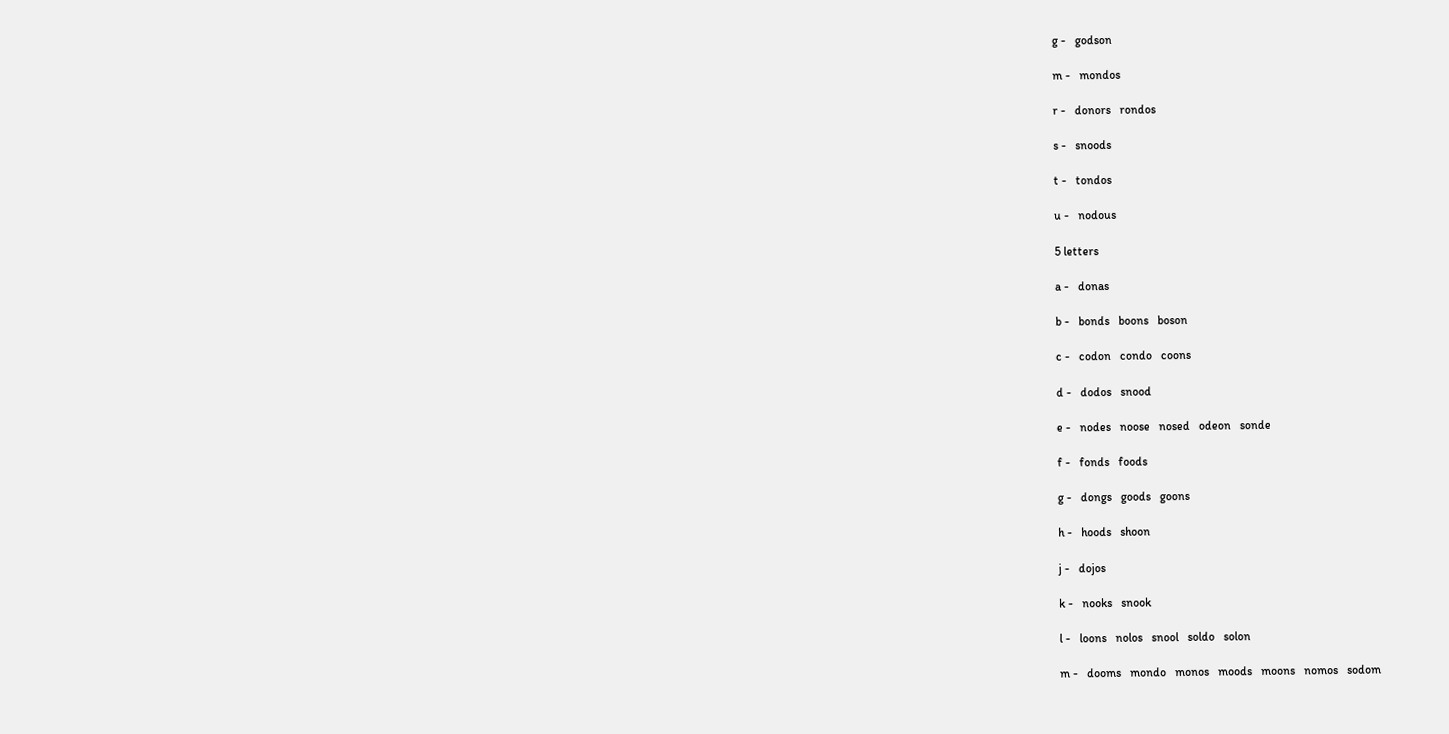g -   godson

m -   mondos

r -   donors   rondos

s -   snoods

t -   tondos

u -   nodous

5 letters

a -   donas

b -   bonds   boons   boson

c -   codon   condo   coons

d -   dodos   snood

e -   nodes   noose   nosed   odeon   sonde

f -   fonds   foods

g -   dongs   goods   goons

h -   hoods   shoon

j -   dojos

k -   nooks   snook

l -   loons   nolos   snool   soldo   solon

m -   dooms   mondo   monos   moods   moons   nomos   sodom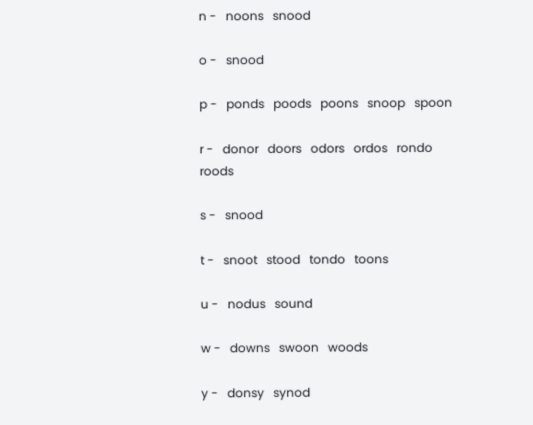n -   noons   snood

o -   snood

p -   ponds   poods   poons   snoop   spoon

r -   donor   doors   odors   ordos   rondo   roods

s -   snood

t -   snoot   stood   tondo   toons

u -   nodus   sound

w -   downs   swoon   woods

y -   donsy   synod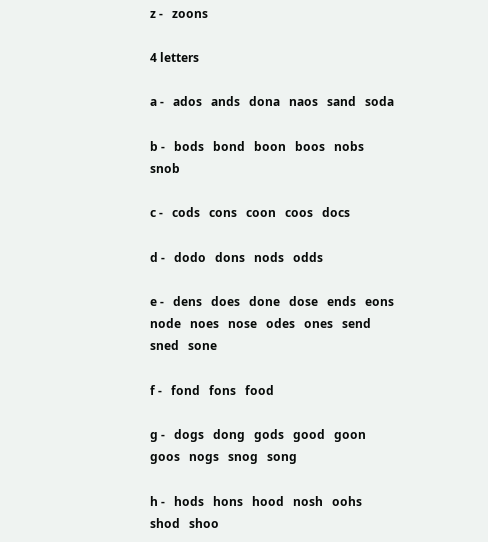z -   zoons

4 letters

a -   ados   ands   dona   naos   sand   soda

b -   bods   bond   boon   boos   nobs   snob

c -   cods   cons   coon   coos   docs

d -   dodo   dons   nods   odds

e -   dens   does   done   dose   ends   eons   node   noes   nose   odes   ones   send   sned   sone

f -   fond   fons   food

g -   dogs   dong   gods   good   goon   goos   nogs   snog   song

h -   hods   hons   hood   nosh   oohs   shod   shoo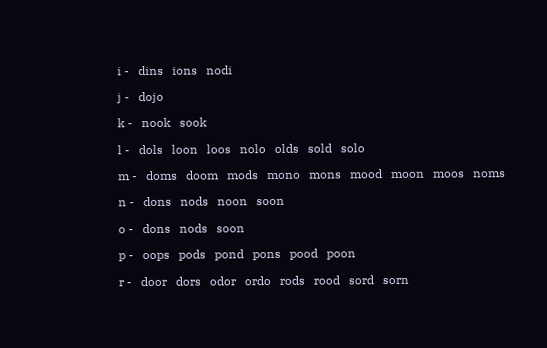i -   dins   ions   nodi

j -   dojo

k -   nook   sook

l -   dols   loon   loos   nolo   olds   sold   solo

m -   doms   doom   mods   mono   mons   mood   moon   moos   noms

n -   dons   nods   noon   soon

o -   dons   nods   soon

p -   oops   pods   pond   pons   pood   poon

r -   door   dors   odor   ordo   rods   rood   sord   sorn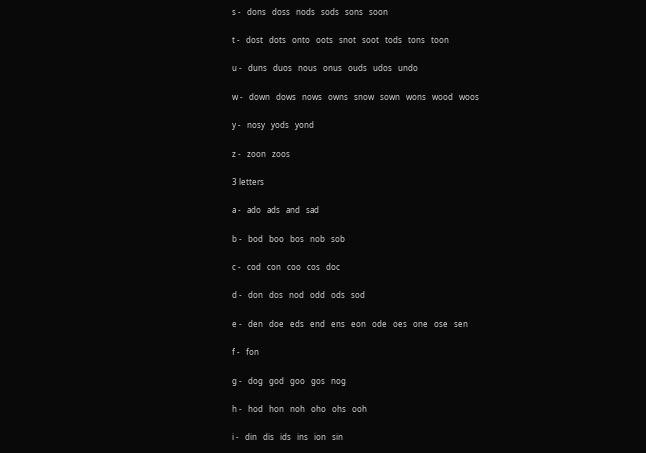s -   dons   doss   nods   sods   sons   soon

t -   dost   dots   onto   oots   snot   soot   tods   tons   toon

u -   duns   duos   nous   onus   ouds   udos   undo

w -   down   dows   nows   owns   snow   sown   wons   wood   woos

y -   nosy   yods   yond

z -   zoon   zoos

3 letters

a -   ado   ads   and   sad

b -   bod   boo   bos   nob   sob

c -   cod   con   coo   cos   doc

d -   don   dos   nod   odd   ods   sod

e -   den   doe   eds   end   ens   eon   ode   oes   one   ose   sen

f -   fon

g -   dog   god   goo   gos   nog

h -   hod   hon   noh   oho   ohs   ooh

i -   din   dis   ids   ins   ion   sin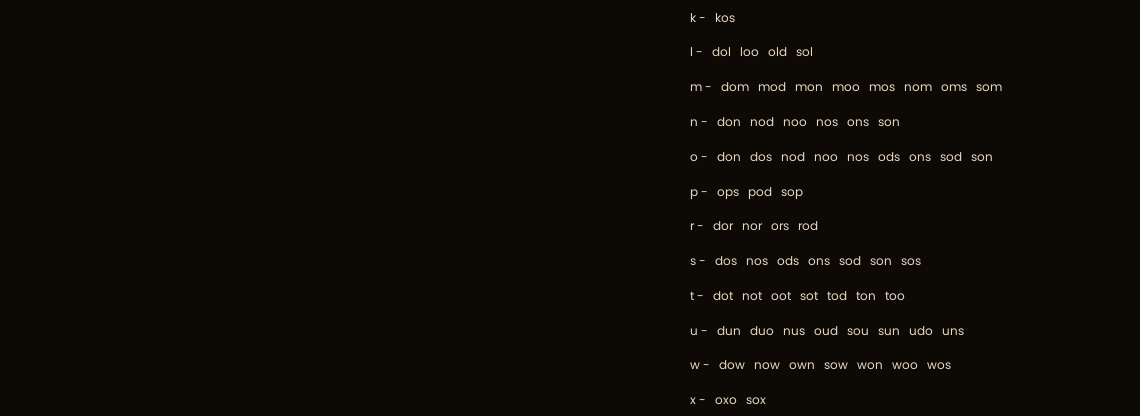k -   kos

l -   dol   loo   old   sol

m -   dom   mod   mon   moo   mos   nom   oms   som

n -   don   nod   noo   nos   ons   son

o -   don   dos   nod   noo   nos   ods   ons   sod   son

p -   ops   pod   sop

r -   dor   nor   ors   rod

s -   dos   nos   ods   ons   sod   son   sos

t -   dot   not   oot   sot   tod   ton   too

u -   dun   duo   nus   oud   sou   sun   udo   uns

w -   dow   now   own   sow   won   woo   wos

x -   oxo   sox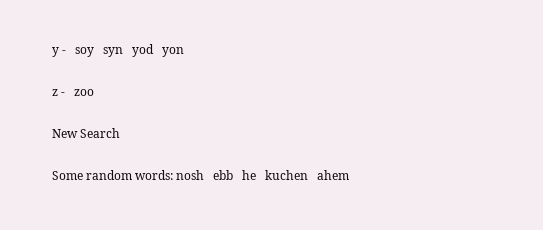y -   soy   syn   yod   yon

z -   zoo

New Search

Some random words: nosh   ebb   he   kuchen   ahem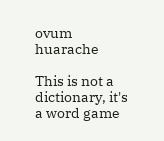ovum   huarache

This is not a dictionary, it's a word game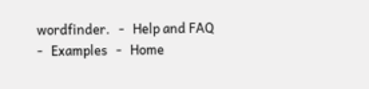wordfinder.   -   Help and FAQ   -   Examples   -   Home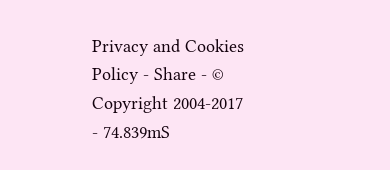Privacy and Cookies Policy - Share - © Copyright 2004-2017 - 74.839mS